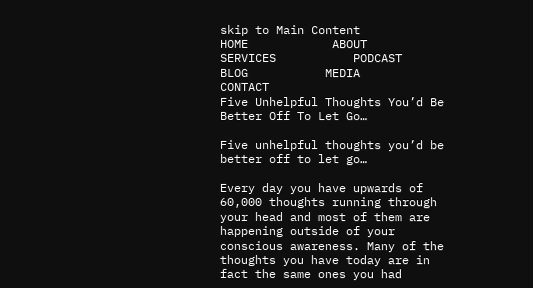skip to Main Content
HOME            ABOUT           SERVICES           PODCAST           BLOG           MEDIA          CONTACT
Five Unhelpful Thoughts You’d Be Better Off To Let Go…

Five unhelpful thoughts you’d be better off to let go…

Every day you have upwards of 60,000 thoughts running through your head and most of them are happening outside of your conscious awareness. Many of the thoughts you have today are in fact the same ones you had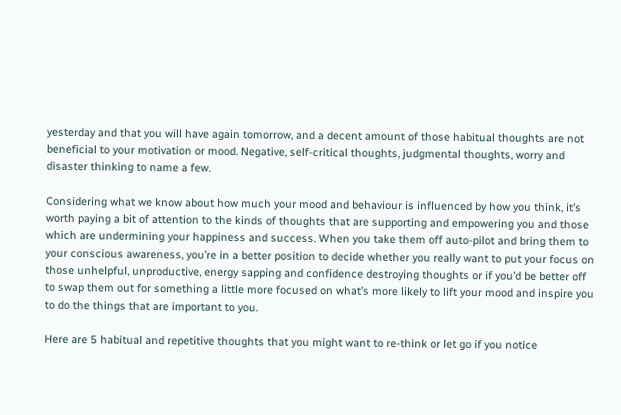yesterday and that you will have again tomorrow, and a decent amount of those habitual thoughts are not beneficial to your motivation or mood. Negative, self-critical thoughts, judgmental thoughts, worry and disaster thinking to name a few.

Considering what we know about how much your mood and behaviour is influenced by how you think, it’s worth paying a bit of attention to the kinds of thoughts that are supporting and empowering you and those which are undermining your happiness and success. When you take them off auto-pilot and bring them to your conscious awareness, you’re in a better position to decide whether you really want to put your focus on those unhelpful, unproductive, energy sapping and confidence destroying thoughts or if you’d be better off to swap them out for something a little more focused on what’s more likely to lift your mood and inspire you to do the things that are important to you.

Here are 5 habitual and repetitive thoughts that you might want to re-think or let go if you notice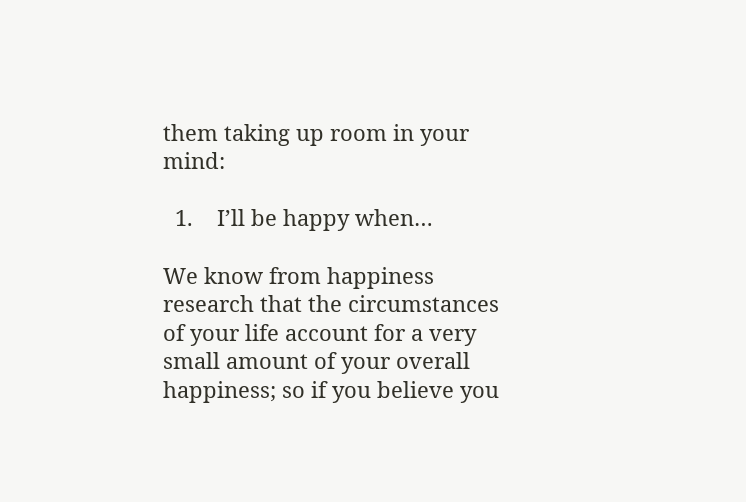them taking up room in your mind:

  1.    I’ll be happy when…

We know from happiness research that the circumstances of your life account for a very small amount of your overall happiness; so if you believe you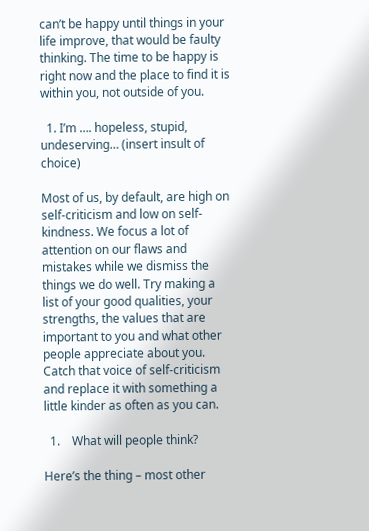can’t be happy until things in your life improve, that would be faulty thinking. The time to be happy is right now and the place to find it is within you, not outside of you.

  1. I’m …. hopeless, stupid, undeserving… (insert insult of choice)

Most of us, by default, are high on self-criticism and low on self-kindness. We focus a lot of attention on our flaws and mistakes while we dismiss the things we do well. Try making a list of your good qualities, your strengths, the values that are important to you and what other people appreciate about you. Catch that voice of self-criticism and replace it with something a little kinder as often as you can.

  1.    What will people think?

Here’s the thing – most other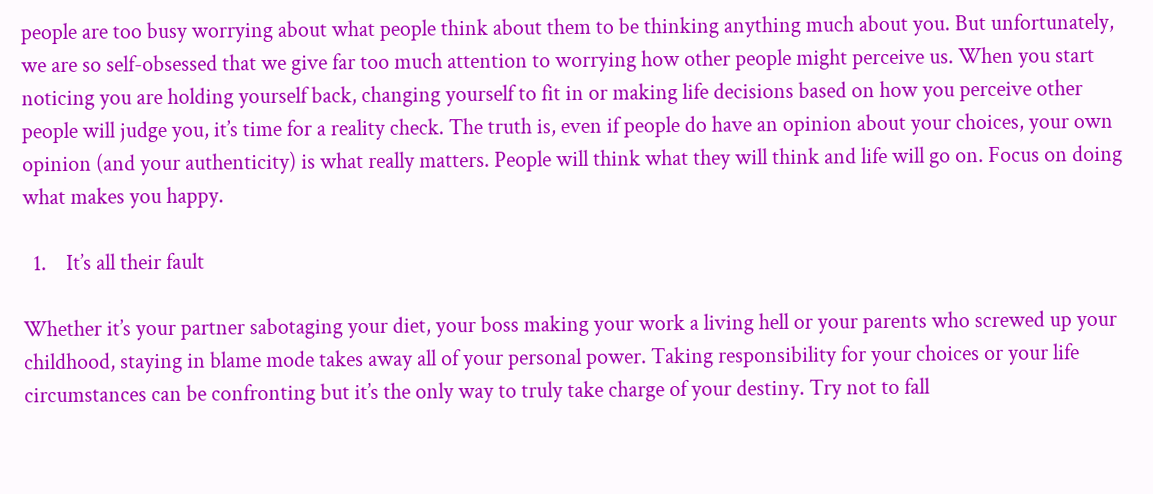people are too busy worrying about what people think about them to be thinking anything much about you. But unfortunately, we are so self-obsessed that we give far too much attention to worrying how other people might perceive us. When you start noticing you are holding yourself back, changing yourself to fit in or making life decisions based on how you perceive other people will judge you, it’s time for a reality check. The truth is, even if people do have an opinion about your choices, your own opinion (and your authenticity) is what really matters. People will think what they will think and life will go on. Focus on doing what makes you happy.

  1.    It’s all their fault

Whether it’s your partner sabotaging your diet, your boss making your work a living hell or your parents who screwed up your childhood, staying in blame mode takes away all of your personal power. Taking responsibility for your choices or your life circumstances can be confronting but it’s the only way to truly take charge of your destiny. Try not to fall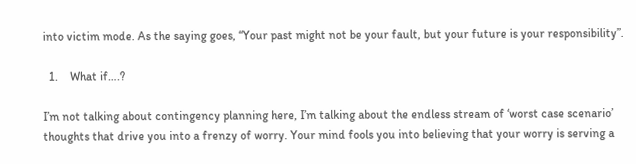into victim mode. As the saying goes, “Your past might not be your fault, but your future is your responsibility”.

  1.    What if….?

I’m not talking about contingency planning here, I’m talking about the endless stream of ‘worst case scenario’ thoughts that drive you into a frenzy of worry. Your mind fools you into believing that your worry is serving a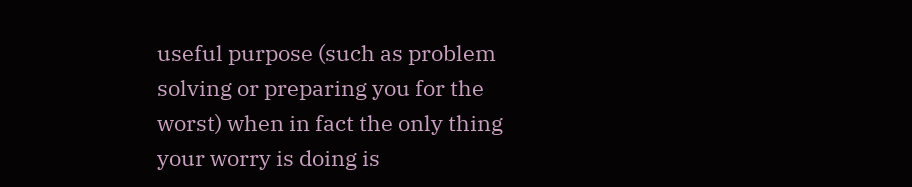useful purpose (such as problem solving or preparing you for the worst) when in fact the only thing your worry is doing is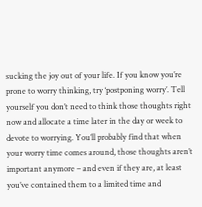sucking the joy out of your life. If you know you’re prone to worry thinking, try ‘postponing worry’. Tell yourself you don’t need to think those thoughts right now and allocate a time later in the day or week to devote to worrying. You’ll probably find that when your worry time comes around, those thoughts aren’t important anymore – and even if they are, at least you’ve contained them to a limited time and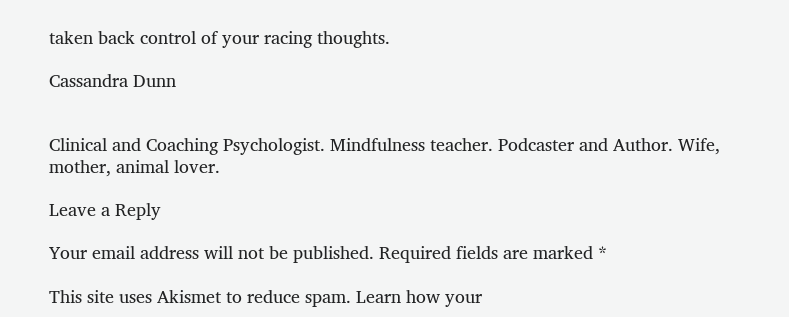taken back control of your racing thoughts.

Cassandra Dunn


Clinical and Coaching Psychologist. Mindfulness teacher. Podcaster and Author. Wife, mother, animal lover.

Leave a Reply

Your email address will not be published. Required fields are marked *

This site uses Akismet to reduce spam. Learn how your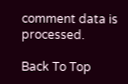comment data is processed.

Back To Top